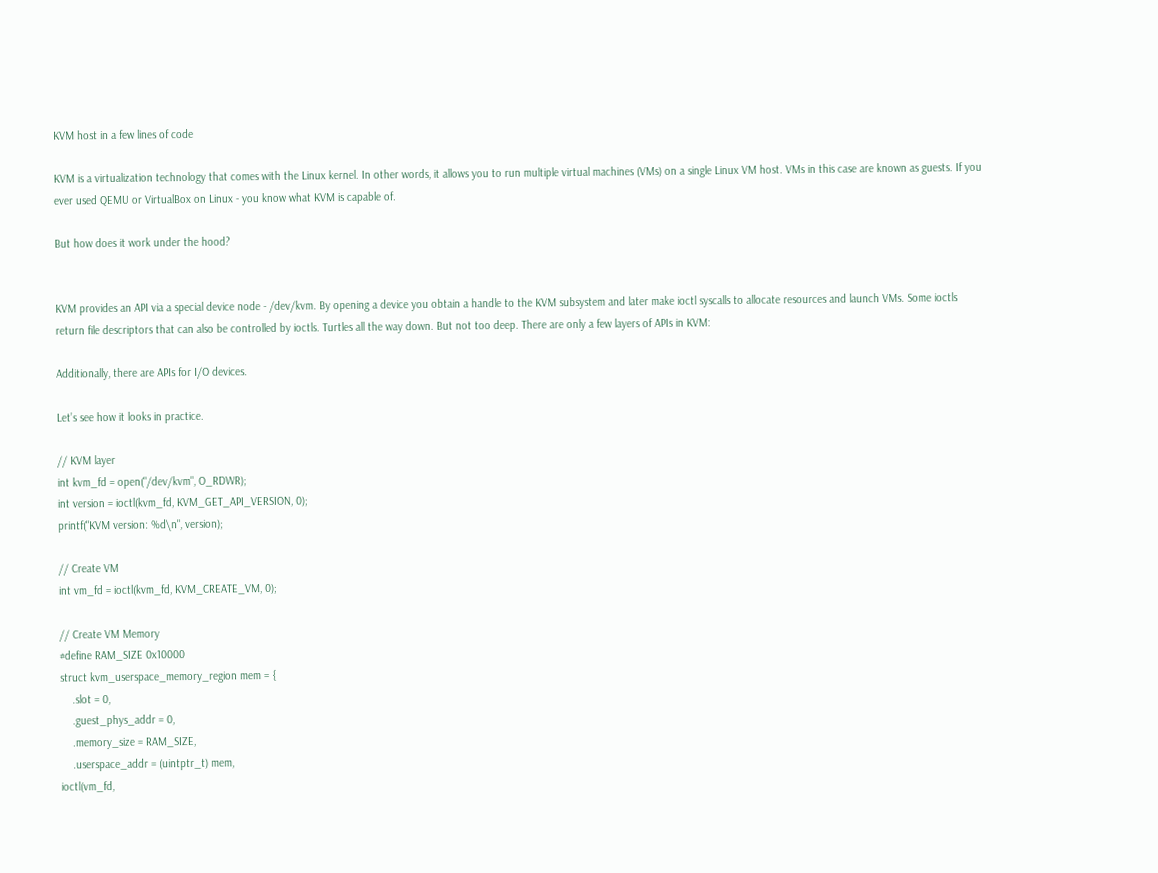KVM host in a few lines of code

KVM is a virtualization technology that comes with the Linux kernel. In other words, it allows you to run multiple virtual machines (VMs) on a single Linux VM host. VMs in this case are known as guests. If you ever used QEMU or VirtualBox on Linux - you know what KVM is capable of.

But how does it work under the hood?


KVM provides an API via a special device node - /dev/kvm. By opening a device you obtain a handle to the KVM subsystem and later make ioctl syscalls to allocate resources and launch VMs. Some ioctls return file descriptors that can also be controlled by ioctls. Turtles all the way down. But not too deep. There are only a few layers of APIs in KVM:

Additionally, there are APIs for I/O devices.

Let’s see how it looks in practice.

// KVM layer
int kvm_fd = open("/dev/kvm", O_RDWR);
int version = ioctl(kvm_fd, KVM_GET_API_VERSION, 0);
printf("KVM version: %d\n", version);

// Create VM
int vm_fd = ioctl(kvm_fd, KVM_CREATE_VM, 0);

// Create VM Memory
#define RAM_SIZE 0x10000
struct kvm_userspace_memory_region mem = {
    .slot = 0,
    .guest_phys_addr = 0,
    .memory_size = RAM_SIZE,
    .userspace_addr = (uintptr_t) mem,
ioctl(vm_fd,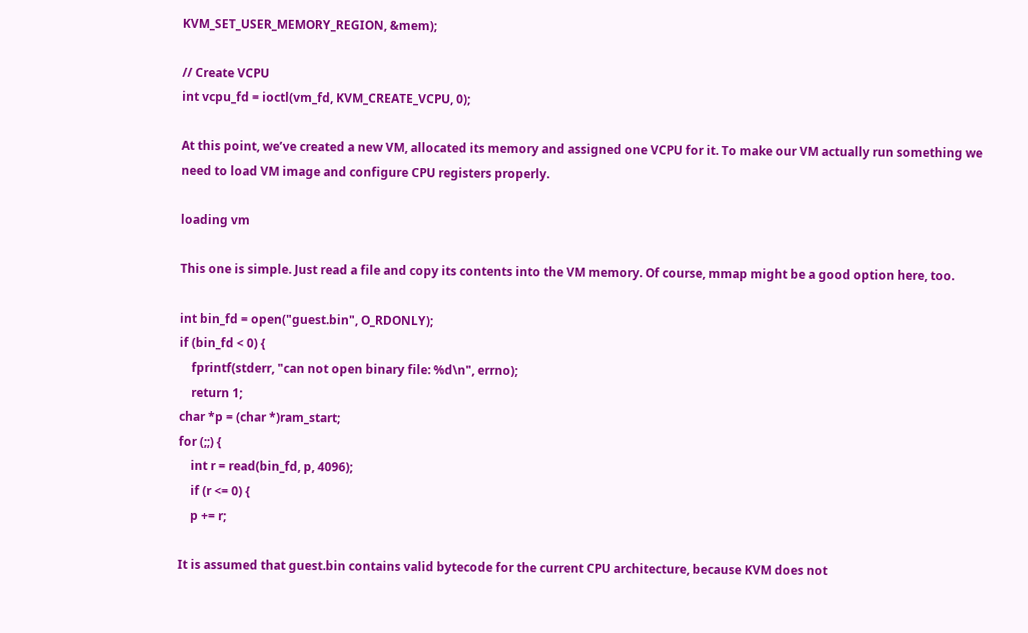KVM_SET_USER_MEMORY_REGION, &mem);

// Create VCPU
int vcpu_fd = ioctl(vm_fd, KVM_CREATE_VCPU, 0);

At this point, we’ve created a new VM, allocated its memory and assigned one VCPU for it. To make our VM actually run something we need to load VM image and configure CPU registers properly.

loading vm

This one is simple. Just read a file and copy its contents into the VM memory. Of course, mmap might be a good option here, too.

int bin_fd = open("guest.bin", O_RDONLY);
if (bin_fd < 0) {
    fprintf(stderr, "can not open binary file: %d\n", errno);
    return 1;
char *p = (char *)ram_start;
for (;;) {
    int r = read(bin_fd, p, 4096);
    if (r <= 0) {
    p += r;

It is assumed that guest.bin contains valid bytecode for the current CPU architecture, because KVM does not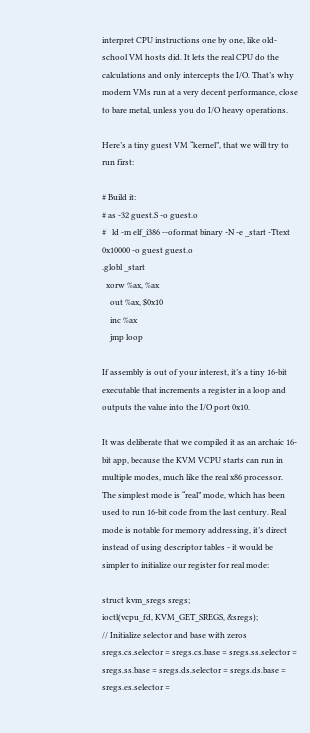interpret CPU instructions one by one, like old-school VM hosts did. It lets the real CPU do the calculations and only intercepts the I/O. That’s why modern VMs run at a very decent performance, close to bare metal, unless you do I/O heavy operations.

Here’s a tiny guest VM “kernel”, that we will try to run first:

# Build it:
# as -32 guest.S -o guest.o
#   ld -m elf_i386 --oformat binary -N -e _start -Ttext 0x10000 -o guest guest.o
.globl _start
  xorw %ax, %ax
    out %ax, $0x10
    inc %ax
    jmp loop

If assembly is out of your interest, it’s a tiny 16-bit executable that increments a register in a loop and outputs the value into the I/O port 0x10.

It was deliberate that we compiled it as an archaic 16-bit app, because the KVM VCPU starts can run in multiple modes, much like the real x86 processor. The simplest mode is “real” mode, which has been used to run 16-bit code from the last century. Real mode is notable for memory addressing, it’s direct instead of using descriptor tables - it would be simpler to initialize our register for real mode:

struct kvm_sregs sregs;
ioctl(vcpu_fd, KVM_GET_SREGS, &sregs);
// Initialize selector and base with zeros
sregs.cs.selector = sregs.cs.base = sregs.ss.selector = sregs.ss.base = sregs.ds.selector = sregs.ds.base = sregs.es.selector =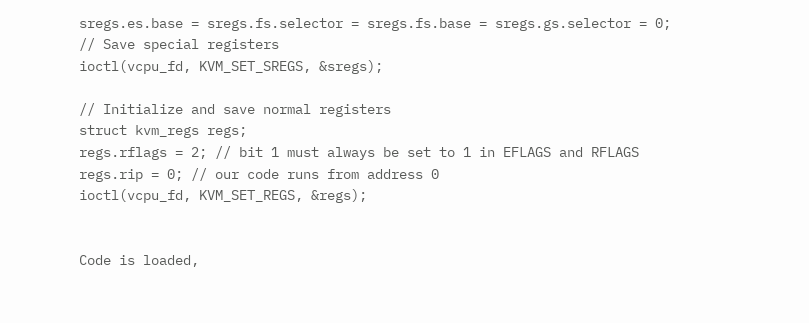sregs.es.base = sregs.fs.selector = sregs.fs.base = sregs.gs.selector = 0;
// Save special registers
ioctl(vcpu_fd, KVM_SET_SREGS, &sregs);

// Initialize and save normal registers
struct kvm_regs regs;
regs.rflags = 2; // bit 1 must always be set to 1 in EFLAGS and RFLAGS
regs.rip = 0; // our code runs from address 0
ioctl(vcpu_fd, KVM_SET_REGS, &regs);


Code is loaded,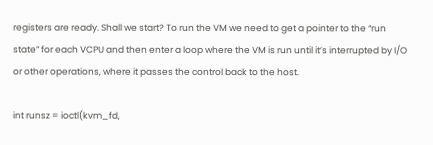registers are ready. Shall we start? To run the VM we need to get a pointer to the “run state” for each VCPU and then enter a loop where the VM is run until it’s interrupted by I/O or other operations, where it passes the control back to the host.

int runsz = ioctl(kvm_fd,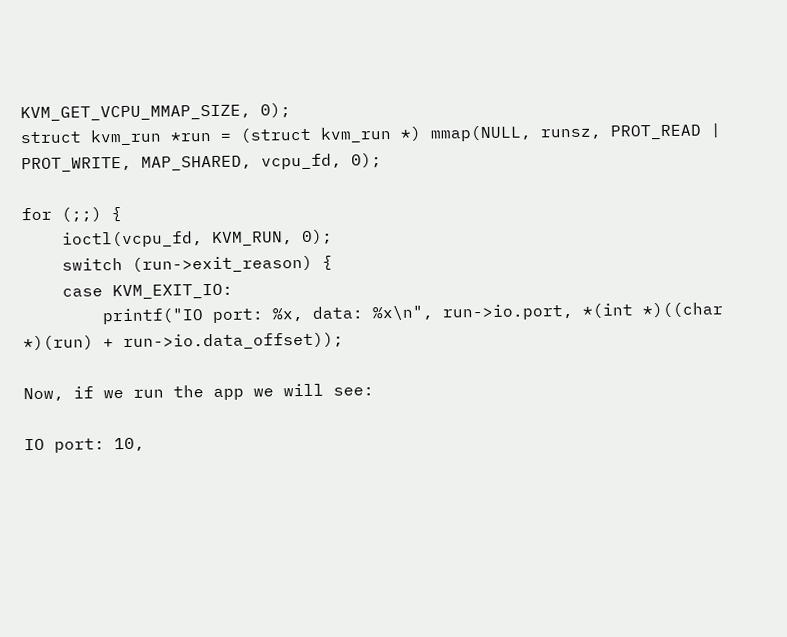KVM_GET_VCPU_MMAP_SIZE, 0);
struct kvm_run *run = (struct kvm_run *) mmap(NULL, runsz, PROT_READ | PROT_WRITE, MAP_SHARED, vcpu_fd, 0);

for (;;) {
    ioctl(vcpu_fd, KVM_RUN, 0);
    switch (run->exit_reason) {
    case KVM_EXIT_IO:
        printf("IO port: %x, data: %x\n", run->io.port, *(int *)((char *)(run) + run->io.data_offset));

Now, if we run the app we will see:

IO port: 10,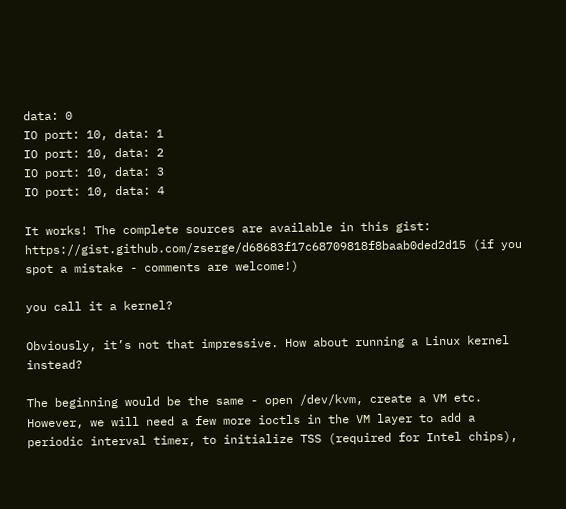data: 0
IO port: 10, data: 1
IO port: 10, data: 2
IO port: 10, data: 3
IO port: 10, data: 4

It works! The complete sources are available in this gist: https://gist.github.com/zserge/d68683f17c68709818f8baab0ded2d15 (if you spot a mistake - comments are welcome!)

you call it a kernel?

Obviously, it’s not that impressive. How about running a Linux kernel instead?

The beginning would be the same - open /dev/kvm, create a VM etc. However, we will need a few more ioctls in the VM layer to add a periodic interval timer, to initialize TSS (required for Intel chips),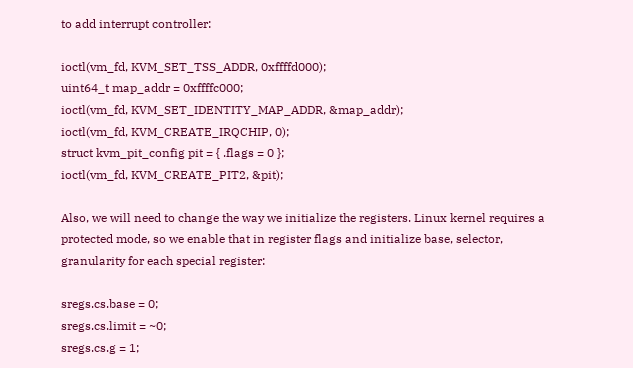to add interrupt controller:

ioctl(vm_fd, KVM_SET_TSS_ADDR, 0xffffd000);
uint64_t map_addr = 0xffffc000;
ioctl(vm_fd, KVM_SET_IDENTITY_MAP_ADDR, &map_addr);
ioctl(vm_fd, KVM_CREATE_IRQCHIP, 0);
struct kvm_pit_config pit = { .flags = 0 };
ioctl(vm_fd, KVM_CREATE_PIT2, &pit);

Also, we will need to change the way we initialize the registers. Linux kernel requires a protected mode, so we enable that in register flags and initialize base, selector, granularity for each special register:

sregs.cs.base = 0;
sregs.cs.limit = ~0;
sregs.cs.g = 1;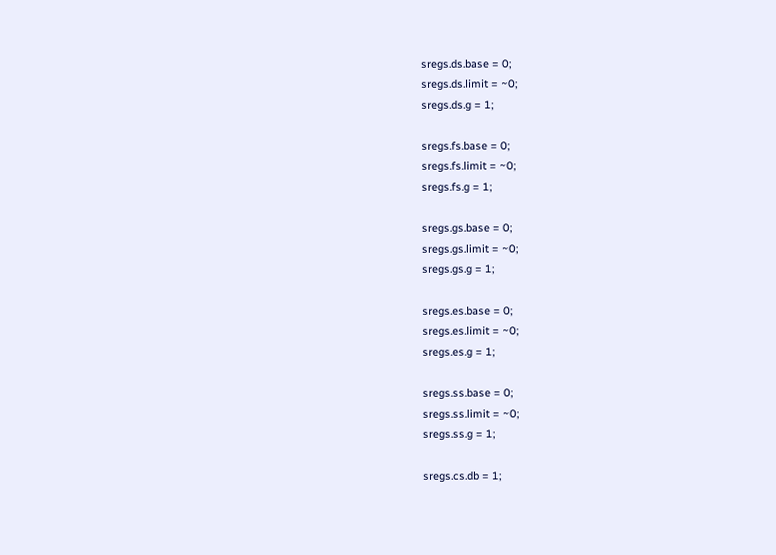sregs.ds.base = 0;
sregs.ds.limit = ~0;
sregs.ds.g = 1;

sregs.fs.base = 0;
sregs.fs.limit = ~0;
sregs.fs.g = 1;

sregs.gs.base = 0;
sregs.gs.limit = ~0;
sregs.gs.g = 1;

sregs.es.base = 0;
sregs.es.limit = ~0;
sregs.es.g = 1;

sregs.ss.base = 0;
sregs.ss.limit = ~0;
sregs.ss.g = 1;

sregs.cs.db = 1;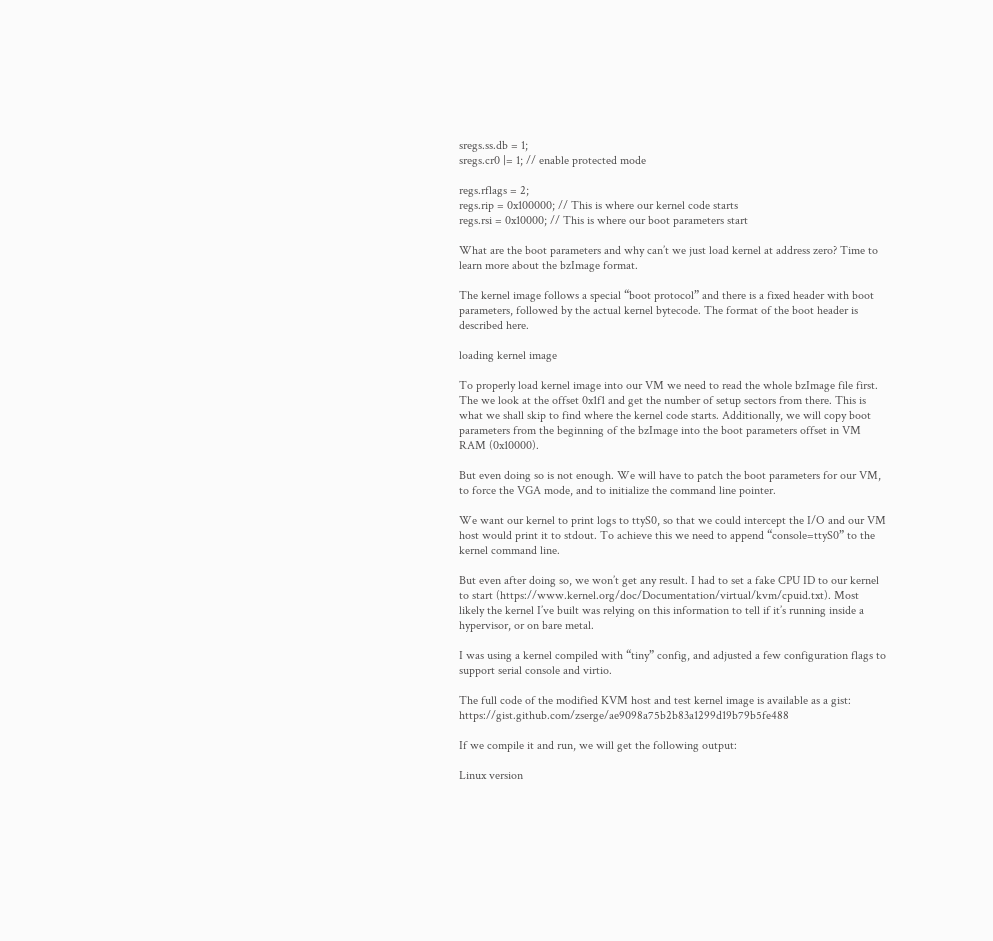sregs.ss.db = 1;
sregs.cr0 |= 1; // enable protected mode

regs.rflags = 2;
regs.rip = 0x100000; // This is where our kernel code starts
regs.rsi = 0x10000; // This is where our boot parameters start

What are the boot parameters and why can’t we just load kernel at address zero? Time to learn more about the bzImage format.

The kernel image follows a special “boot protocol” and there is a fixed header with boot parameters, followed by the actual kernel bytecode. The format of the boot header is described here.

loading kernel image

To properly load kernel image into our VM we need to read the whole bzImage file first. The we look at the offset 0x1f1 and get the number of setup sectors from there. This is what we shall skip to find where the kernel code starts. Additionally, we will copy boot parameters from the beginning of the bzImage into the boot parameters offset in VM RAM (0x10000).

But even doing so is not enough. We will have to patch the boot parameters for our VM, to force the VGA mode, and to initialize the command line pointer.

We want our kernel to print logs to ttyS0, so that we could intercept the I/O and our VM host would print it to stdout. To achieve this we need to append “console=ttyS0” to the kernel command line.

But even after doing so, we won’t get any result. I had to set a fake CPU ID to our kernel to start (https://www.kernel.org/doc/Documentation/virtual/kvm/cpuid.txt). Most likely the kernel I’ve built was relying on this information to tell if it’s running inside a hypervisor, or on bare metal.

I was using a kernel compiled with “tiny” config, and adjusted a few configuration flags to support serial console and virtio.

The full code of the modified KVM host and test kernel image is available as a gist: https://gist.github.com/zserge/ae9098a75b2b83a1299d19b79b5fe488

If we compile it and run, we will get the following output:

Linux version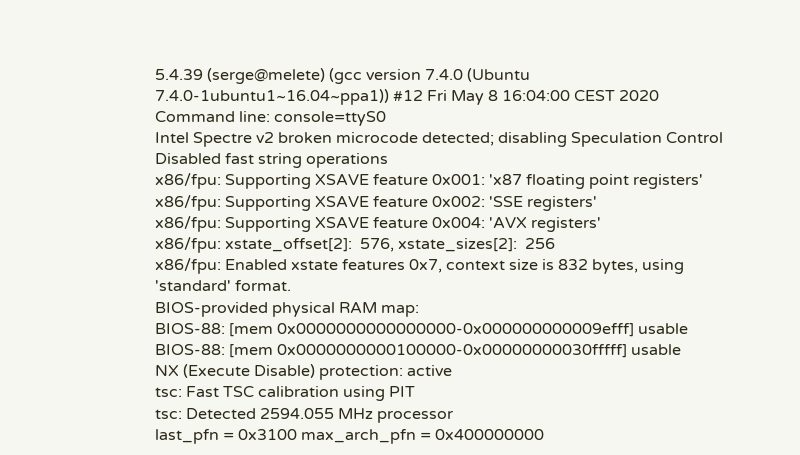5.4.39 (serge@melete) (gcc version 7.4.0 (Ubuntu 7.4.0-1ubuntu1~16.04~ppa1)) #12 Fri May 8 16:04:00 CEST 2020
Command line: console=ttyS0
Intel Spectre v2 broken microcode detected; disabling Speculation Control
Disabled fast string operations
x86/fpu: Supporting XSAVE feature 0x001: 'x87 floating point registers'
x86/fpu: Supporting XSAVE feature 0x002: 'SSE registers'
x86/fpu: Supporting XSAVE feature 0x004: 'AVX registers'
x86/fpu: xstate_offset[2]:  576, xstate_sizes[2]:  256
x86/fpu: Enabled xstate features 0x7, context size is 832 bytes, using 'standard' format.
BIOS-provided physical RAM map:
BIOS-88: [mem 0x0000000000000000-0x000000000009efff] usable
BIOS-88: [mem 0x0000000000100000-0x00000000030fffff] usable
NX (Execute Disable) protection: active
tsc: Fast TSC calibration using PIT
tsc: Detected 2594.055 MHz processor
last_pfn = 0x3100 max_arch_pfn = 0x400000000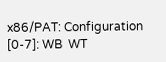x86/PAT: Configuration [0-7]: WB  WT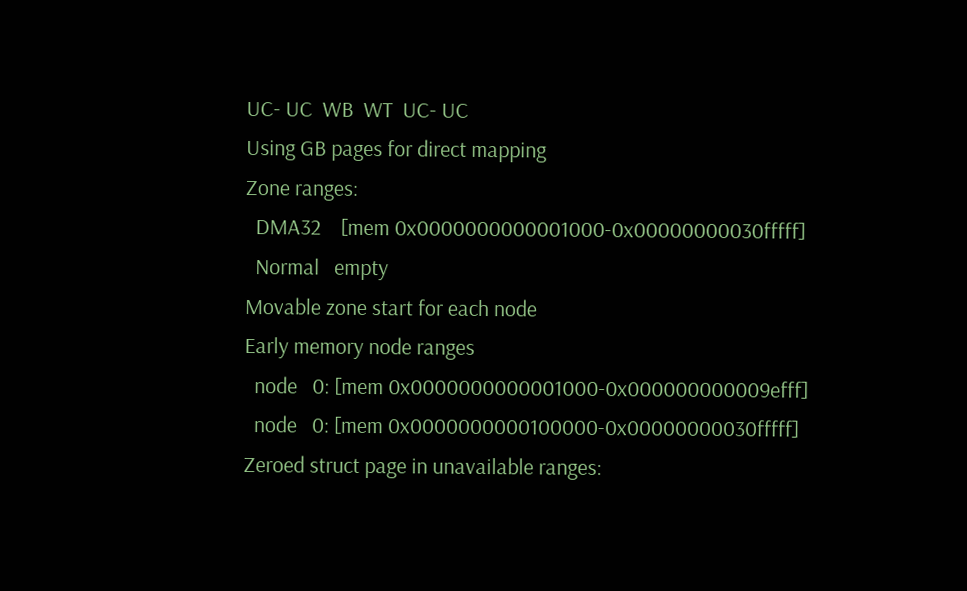UC- UC  WB  WT  UC- UC
Using GB pages for direct mapping
Zone ranges:
  DMA32    [mem 0x0000000000001000-0x00000000030fffff]
  Normal   empty
Movable zone start for each node
Early memory node ranges
  node   0: [mem 0x0000000000001000-0x000000000009efff]
  node   0: [mem 0x0000000000100000-0x00000000030fffff]
Zeroed struct page in unavailable ranges: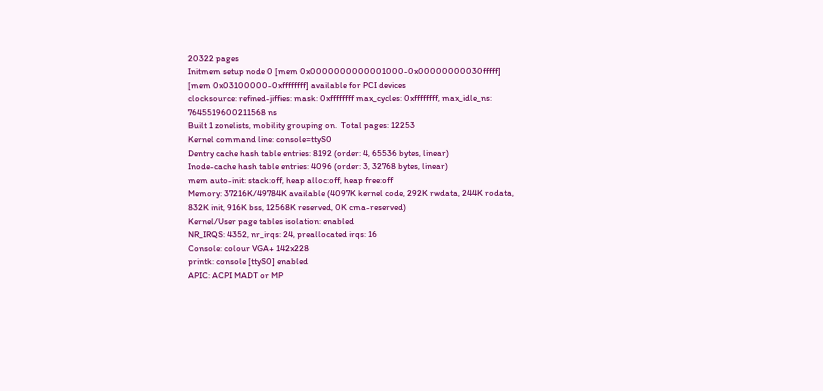20322 pages
Initmem setup node 0 [mem 0x0000000000001000-0x00000000030fffff]
[mem 0x03100000-0xffffffff] available for PCI devices
clocksource: refined-jiffies: mask: 0xffffffff max_cycles: 0xffffffff, max_idle_ns: 7645519600211568 ns
Built 1 zonelists, mobility grouping on.  Total pages: 12253
Kernel command line: console=ttyS0
Dentry cache hash table entries: 8192 (order: 4, 65536 bytes, linear)
Inode-cache hash table entries: 4096 (order: 3, 32768 bytes, linear)
mem auto-init: stack:off, heap alloc:off, heap free:off
Memory: 37216K/49784K available (4097K kernel code, 292K rwdata, 244K rodata, 832K init, 916K bss, 12568K reserved, 0K cma-reserved)
Kernel/User page tables isolation: enabled
NR_IRQS: 4352, nr_irqs: 24, preallocated irqs: 16
Console: colour VGA+ 142x228
printk: console [ttyS0] enabled
APIC: ACPI MADT or MP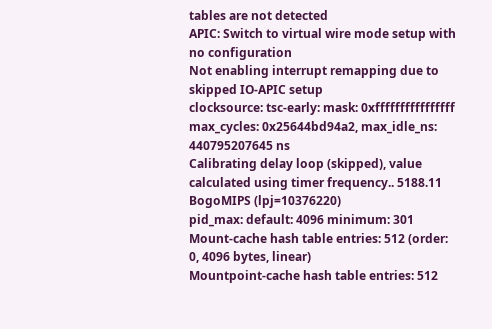tables are not detected
APIC: Switch to virtual wire mode setup with no configuration
Not enabling interrupt remapping due to skipped IO-APIC setup
clocksource: tsc-early: mask: 0xffffffffffffffff max_cycles: 0x25644bd94a2, max_idle_ns: 440795207645 ns
Calibrating delay loop (skipped), value calculated using timer frequency.. 5188.11 BogoMIPS (lpj=10376220)
pid_max: default: 4096 minimum: 301
Mount-cache hash table entries: 512 (order: 0, 4096 bytes, linear)
Mountpoint-cache hash table entries: 512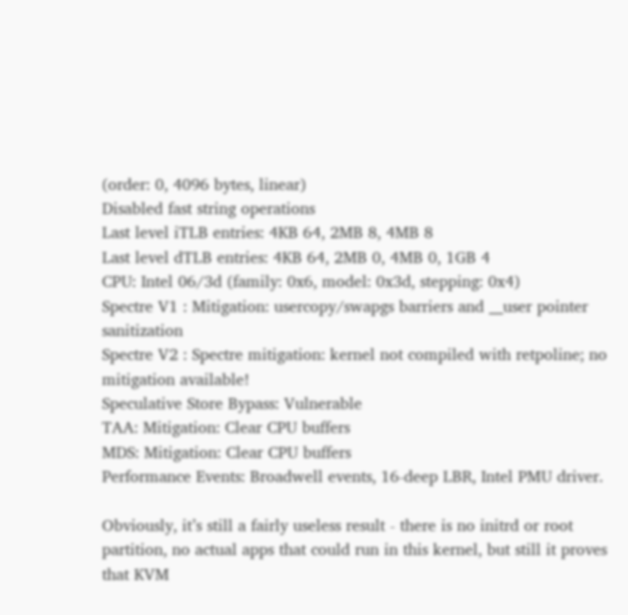(order: 0, 4096 bytes, linear)
Disabled fast string operations
Last level iTLB entries: 4KB 64, 2MB 8, 4MB 8
Last level dTLB entries: 4KB 64, 2MB 0, 4MB 0, 1GB 4
CPU: Intel 06/3d (family: 0x6, model: 0x3d, stepping: 0x4)
Spectre V1 : Mitigation: usercopy/swapgs barriers and __user pointer sanitization
Spectre V2 : Spectre mitigation: kernel not compiled with retpoline; no mitigation available!
Speculative Store Bypass: Vulnerable
TAA: Mitigation: Clear CPU buffers
MDS: Mitigation: Clear CPU buffers
Performance Events: Broadwell events, 16-deep LBR, Intel PMU driver.

Obviously, it’s still a fairly useless result - there is no initrd or root partition, no actual apps that could run in this kernel, but still it proves that KVM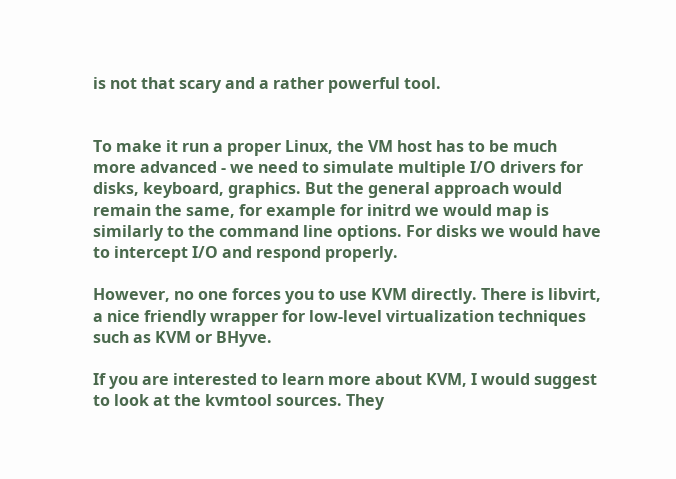is not that scary and a rather powerful tool.


To make it run a proper Linux, the VM host has to be much more advanced - we need to simulate multiple I/O drivers for disks, keyboard, graphics. But the general approach would remain the same, for example for initrd we would map is similarly to the command line options. For disks we would have to intercept I/O and respond properly.

However, no one forces you to use KVM directly. There is libvirt, a nice friendly wrapper for low-level virtualization techniques such as KVM or BHyve.

If you are interested to learn more about KVM, I would suggest to look at the kvmtool sources. They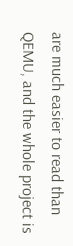are much easier to read than QEMU, and the whole project is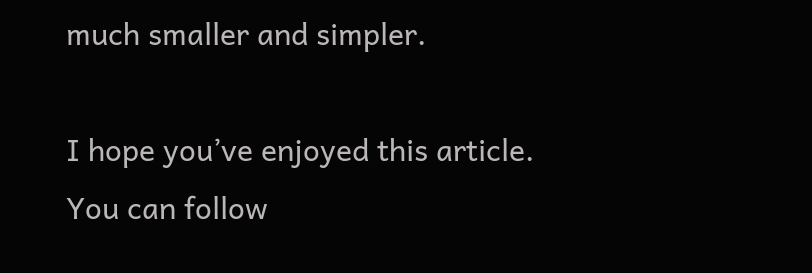much smaller and simpler.

I hope you’ve enjoyed this article. You can follow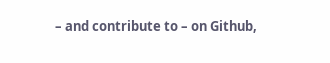– and contribute to – on Github,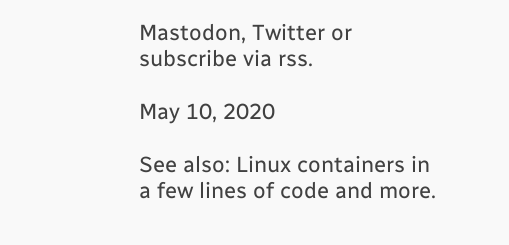Mastodon, Twitter or subscribe via rss.

May 10, 2020

See also: Linux containers in a few lines of code and more.